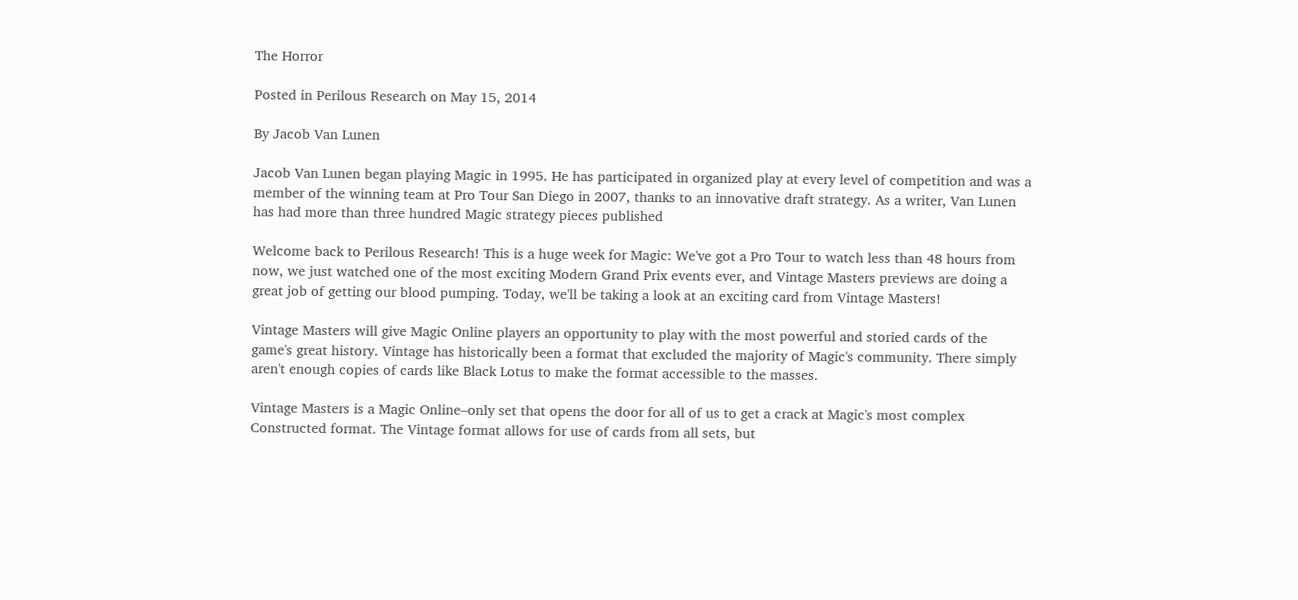The Horror

Posted in Perilous Research on May 15, 2014

By Jacob Van Lunen

Jacob Van Lunen began playing Magic in 1995. He has participated in organized play at every level of competition and was a member of the winning team at Pro Tour San Diego in 2007, thanks to an innovative draft strategy. As a writer, Van Lunen has had more than three hundred Magic strategy pieces published

Welcome back to Perilous Research! This is a huge week for Magic: We've got a Pro Tour to watch less than 48 hours from now, we just watched one of the most exciting Modern Grand Prix events ever, and Vintage Masters previews are doing a great job of getting our blood pumping. Today, we'll be taking a look at an exciting card from Vintage Masters!

Vintage Masters will give Magic Online players an opportunity to play with the most powerful and storied cards of the game's great history. Vintage has historically been a format that excluded the majority of Magic's community. There simply aren't enough copies of cards like Black Lotus to make the format accessible to the masses.

Vintage Masters is a Magic Online–only set that opens the door for all of us to get a crack at Magic's most complex Constructed format. The Vintage format allows for use of cards from all sets, but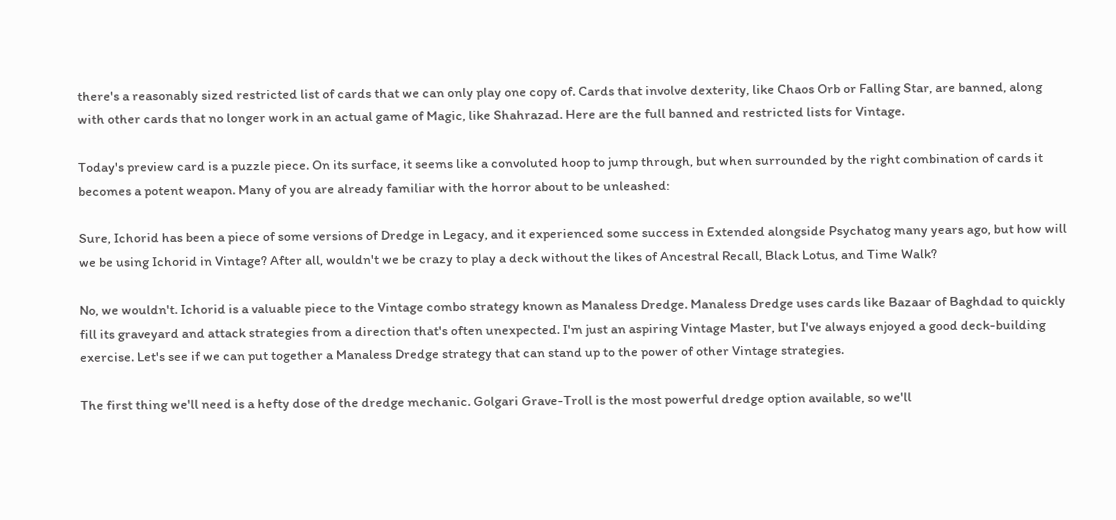there's a reasonably sized restricted list of cards that we can only play one copy of. Cards that involve dexterity, like Chaos Orb or Falling Star, are banned, along with other cards that no longer work in an actual game of Magic, like Shahrazad. Here are the full banned and restricted lists for Vintage.

Today's preview card is a puzzle piece. On its surface, it seems like a convoluted hoop to jump through, but when surrounded by the right combination of cards it becomes a potent weapon. Many of you are already familiar with the horror about to be unleashed:

Sure, Ichorid has been a piece of some versions of Dredge in Legacy, and it experienced some success in Extended alongside Psychatog many years ago, but how will we be using Ichorid in Vintage? After all, wouldn't we be crazy to play a deck without the likes of Ancestral Recall, Black Lotus, and Time Walk?

No, we wouldn't. Ichorid is a valuable piece to the Vintage combo strategy known as Manaless Dredge. Manaless Dredge uses cards like Bazaar of Baghdad to quickly fill its graveyard and attack strategies from a direction that's often unexpected. I'm just an aspiring Vintage Master, but I've always enjoyed a good deck-building exercise. Let's see if we can put together a Manaless Dredge strategy that can stand up to the power of other Vintage strategies.

The first thing we'll need is a hefty dose of the dredge mechanic. Golgari Grave-Troll is the most powerful dredge option available, so we'll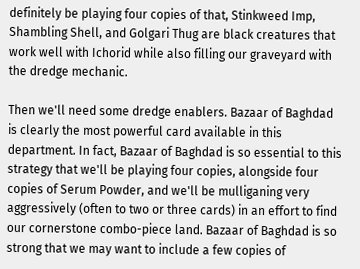definitely be playing four copies of that, Stinkweed Imp, Shambling Shell, and Golgari Thug are black creatures that work well with Ichorid while also filling our graveyard with the dredge mechanic.

Then we'll need some dredge enablers. Bazaar of Baghdad is clearly the most powerful card available in this department. In fact, Bazaar of Baghdad is so essential to this strategy that we'll be playing four copies, alongside four copies of Serum Powder, and we'll be mulliganing very aggressively (often to two or three cards) in an effort to find our cornerstone combo-piece land. Bazaar of Baghdad is so strong that we may want to include a few copies of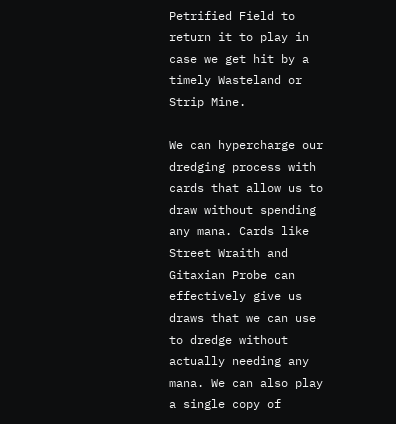Petrified Field to return it to play in case we get hit by a timely Wasteland or Strip Mine.

We can hypercharge our dredging process with cards that allow us to draw without spending any mana. Cards like Street Wraith and Gitaxian Probe can effectively give us draws that we can use to dredge without actually needing any mana. We can also play a single copy of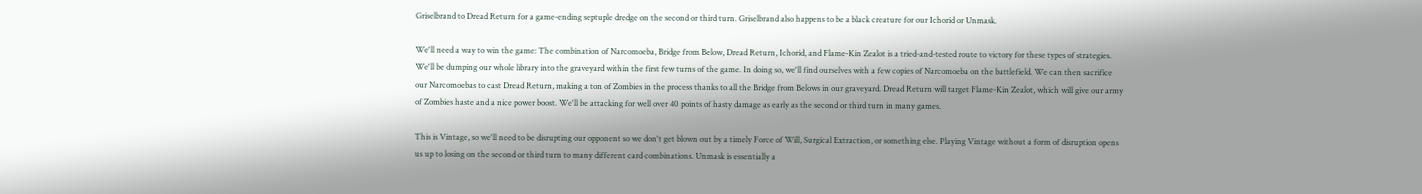Griselbrand to Dread Return for a game-ending septuple dredge on the second or third turn. Griselbrand also happens to be a black creature for our Ichorid or Unmask.

We'll need a way to win the game: The combination of Narcomoeba, Bridge from Below, Dread Return, Ichorid, and Flame-Kin Zealot is a tried-and-tested route to victory for these types of strategies. We'll be dumping our whole library into the graveyard within the first few turns of the game. In doing so, we'll find ourselves with a few copies of Narcomoeba on the battlefield. We can then sacrifice our Narcomoebas to cast Dread Return, making a ton of Zombies in the process thanks to all the Bridge from Belows in our graveyard. Dread Return will target Flame-Kin Zealot, which will give our army of Zombies haste and a nice power boost. We'll be attacking for well over 40 points of hasty damage as early as the second or third turn in many games.

This is Vintage, so we'll need to be disrupting our opponent so we don't get blown out by a timely Force of Will, Surgical Extraction, or something else. Playing Vintage without a form of disruption opens us up to losing on the second or third turn to many different card combinations. Unmask is essentially a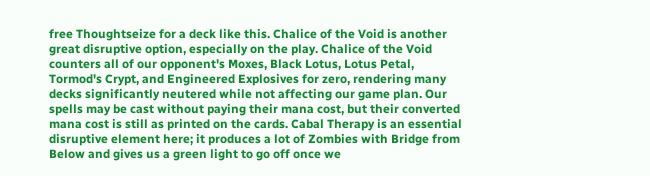free Thoughtseize for a deck like this. Chalice of the Void is another great disruptive option, especially on the play. Chalice of the Void counters all of our opponent's Moxes, Black Lotus, Lotus Petal, Tormod's Crypt, and Engineered Explosives for zero, rendering many decks significantly neutered while not affecting our game plan. Our spells may be cast without paying their mana cost, but their converted mana cost is still as printed on the cards. Cabal Therapy is an essential disruptive element here; it produces a lot of Zombies with Bridge from Below and gives us a green light to go off once we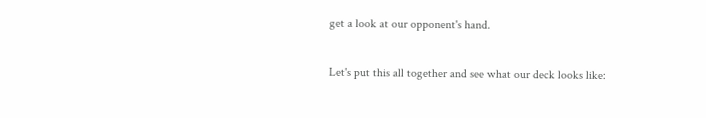get a look at our opponent's hand.

Let's put this all together and see what our deck looks like: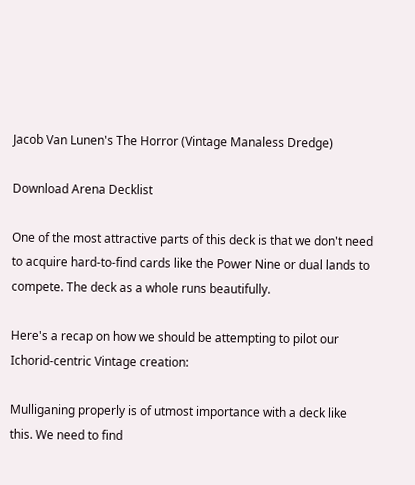Jacob Van Lunen's The Horror (Vintage Manaless Dredge)

Download Arena Decklist

One of the most attractive parts of this deck is that we don't need to acquire hard-to-find cards like the Power Nine or dual lands to compete. The deck as a whole runs beautifully.

Here's a recap on how we should be attempting to pilot our Ichorid-centric Vintage creation:

Mulliganing properly is of utmost importance with a deck like this. We need to find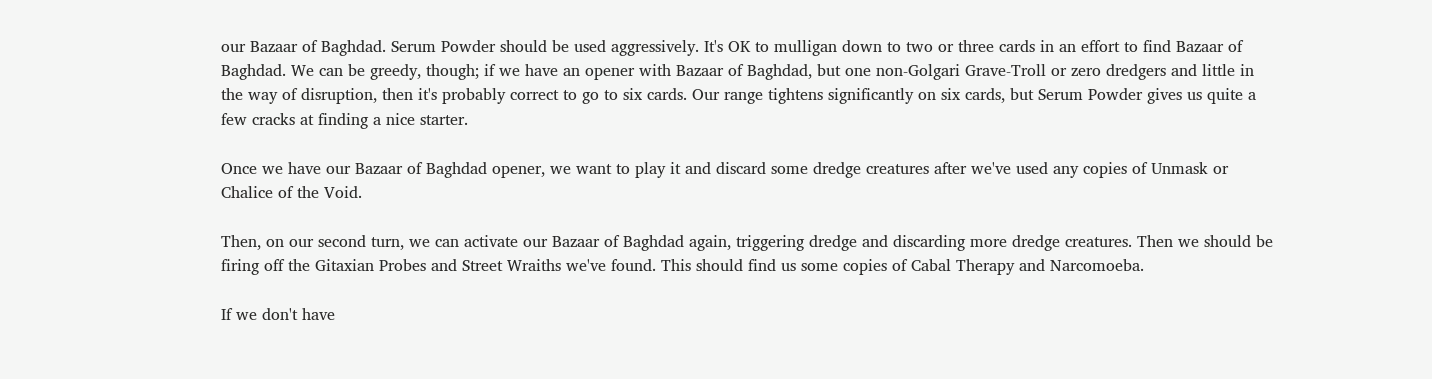our Bazaar of Baghdad. Serum Powder should be used aggressively. It's OK to mulligan down to two or three cards in an effort to find Bazaar of Baghdad. We can be greedy, though; if we have an opener with Bazaar of Baghdad, but one non-Golgari Grave-Troll or zero dredgers and little in the way of disruption, then it's probably correct to go to six cards. Our range tightens significantly on six cards, but Serum Powder gives us quite a few cracks at finding a nice starter.

Once we have our Bazaar of Baghdad opener, we want to play it and discard some dredge creatures after we've used any copies of Unmask or Chalice of the Void.

Then, on our second turn, we can activate our Bazaar of Baghdad again, triggering dredge and discarding more dredge creatures. Then we should be firing off the Gitaxian Probes and Street Wraiths we've found. This should find us some copies of Cabal Therapy and Narcomoeba.

If we don't have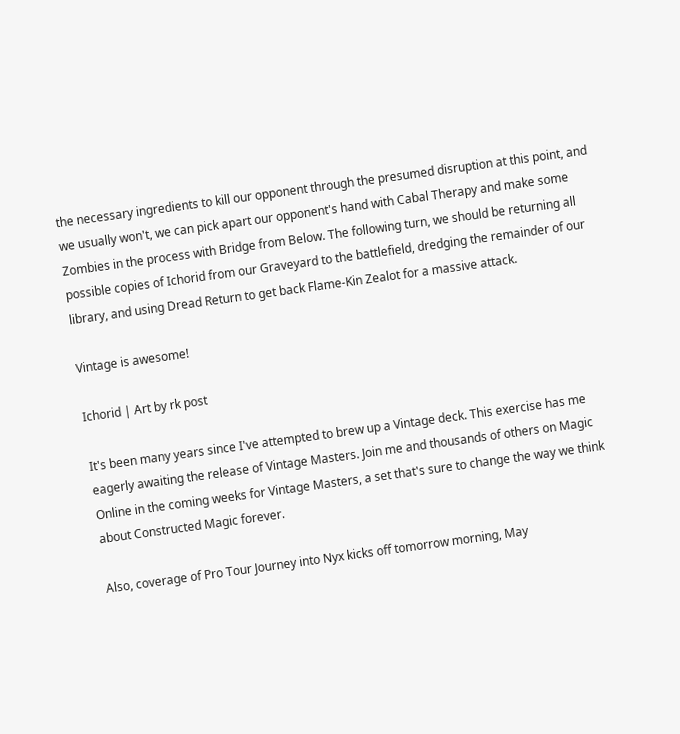the necessary ingredients to kill our opponent through the presumed disruption at this point, and we usually won't, we can pick apart our opponent's hand with Cabal Therapy and make some Zombies in the process with Bridge from Below. The following turn, we should be returning all possible copies of Ichorid from our Graveyard to the battlefield, dredging the remainder of our library, and using Dread Return to get back Flame-Kin Zealot for a massive attack.

Vintage is awesome!

Ichorid | Art by rk post

It's been many years since I've attempted to brew up a Vintage deck. This exercise has me eagerly awaiting the release of Vintage Masters. Join me and thousands of others on Magic Online in the coming weeks for Vintage Masters, a set that's sure to change the way we think about Constructed Magic forever.

Also, coverage of Pro Tour Journey into Nyx kicks off tomorrow morning, May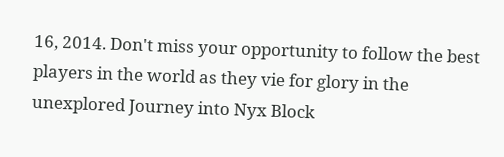16, 2014. Don't miss your opportunity to follow the best players in the world as they vie for glory in the unexplored Journey into Nyx Block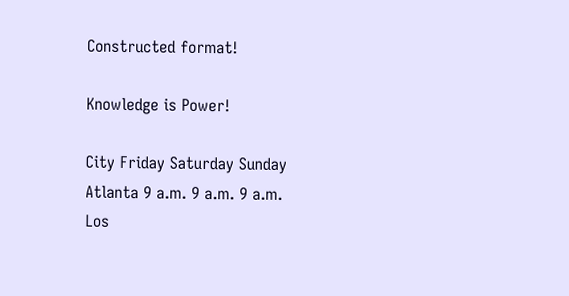Constructed format!

Knowledge is Power!

City Friday Saturday Sunday
Atlanta 9 a.m. 9 a.m. 9 a.m.
Los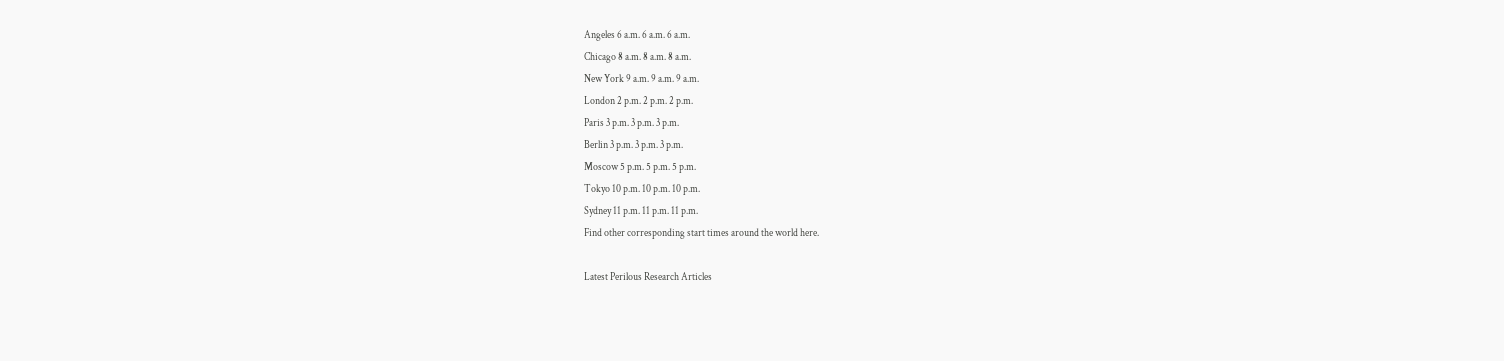Angeles 6 a.m. 6 a.m. 6 a.m.
Chicago 8 a.m. 8 a.m. 8 a.m.
New York 9 a.m. 9 a.m. 9 a.m.
London 2 p.m. 2 p.m. 2 p.m.
Paris 3 p.m. 3 p.m. 3 p.m.
Berlin 3 p.m. 3 p.m. 3 p.m.
Moscow 5 p.m. 5 p.m. 5 p.m.
Tokyo 10 p.m. 10 p.m. 10 p.m.
Sydney 11 p.m. 11 p.m. 11 p.m.
Find other corresponding start times around the world here.

Latest Perilous Research Articles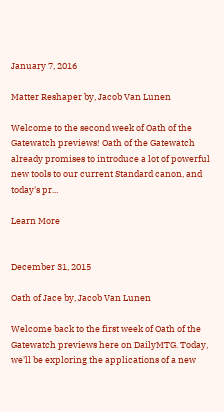January 7, 2016

Matter Reshaper by, Jacob Van Lunen

Welcome to the second week of Oath of the Gatewatch previews! Oath of the Gatewatch already promises to introduce a lot of powerful new tools to our current Standard canon, and today's pr...

Learn More


December 31, 2015

Oath of Jace by, Jacob Van Lunen

Welcome back to the first week of Oath of the Gatewatch previews here on DailyMTG. Today, we'll be exploring the applications of a new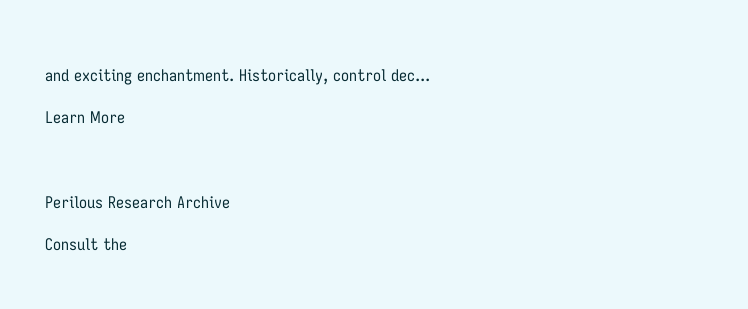and exciting enchantment. Historically, control dec...

Learn More



Perilous Research Archive

Consult the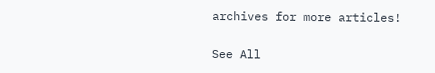archives for more articles!

See All